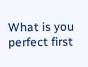What is you perfect first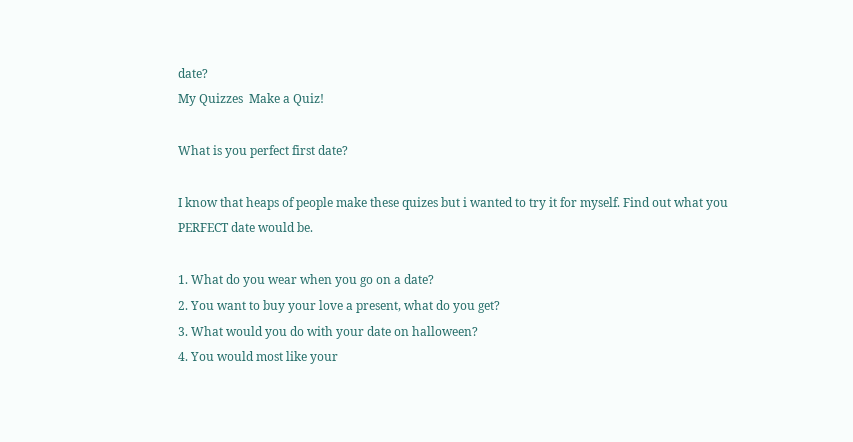date?
My Quizzes  Make a Quiz!

What is you perfect first date?

I know that heaps of people make these quizes but i wanted to try it for myself. Find out what you PERFECT date would be.

1. What do you wear when you go on a date?
2. You want to buy your love a present, what do you get?
3. What would you do with your date on halloween?
4. You would most like your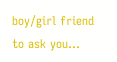boy/girl friend to ask you...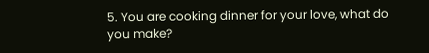5. You are cooking dinner for your love, what do you make?